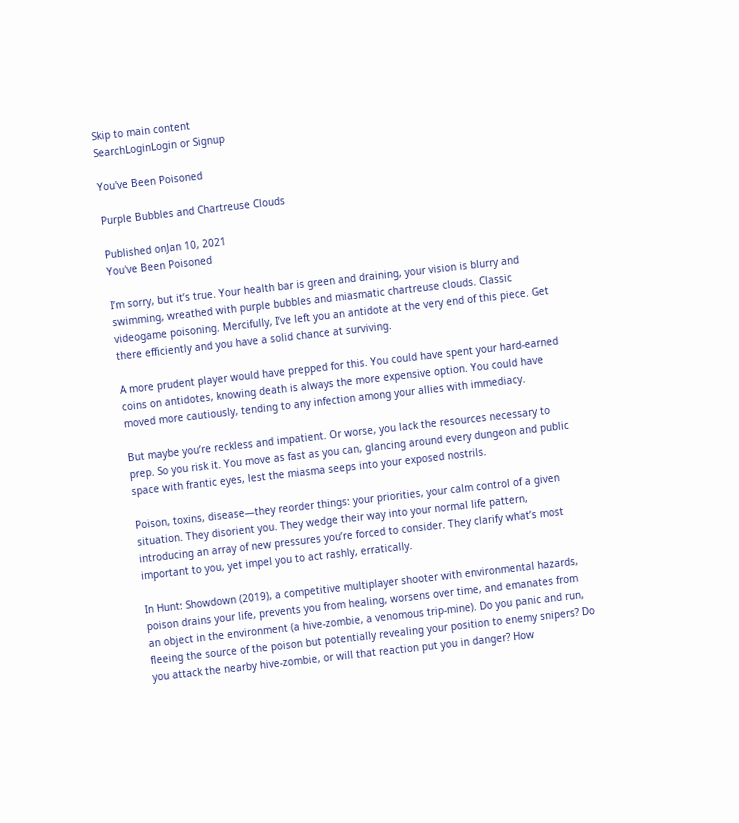Skip to main content
SearchLoginLogin or Signup

You've Been Poisoned

Purple Bubbles and Chartreuse Clouds

Published onJan 10, 2021
You've Been Poisoned

I’m sorry, but it’s true. Your health bar is green and draining, your vision is blurry and swimming, wreathed with purple bubbles and miasmatic chartreuse clouds. Classic videogame poisoning. Mercifully, I’ve left you an antidote at the very end of this piece. Get there efficiently and you have a solid chance at surviving.

A more prudent player would have prepped for this. You could have spent your hard-earned coins on antidotes, knowing death is always the more expensive option. You could have moved more cautiously, tending to any infection among your allies with immediacy.

But maybe you’re reckless and impatient. Or worse, you lack the resources necessary to prep. So you risk it. You move as fast as you can, glancing around every dungeon and public space with frantic eyes, lest the miasma seeps into your exposed nostrils.

Poison, toxins, disease—they reorder things: your priorities, your calm control of a given situation. They disorient you. They wedge their way into your normal life pattern, introducing an array of new pressures you’re forced to consider. They clarify what’s most important to you, yet impel you to act rashly, erratically.

In Hunt: Showdown (2019), a competitive multiplayer shooter with environmental hazards, poison drains your life, prevents you from healing, worsens over time, and emanates from an object in the environment (a hive-zombie, a venomous trip-mine). Do you panic and run, fleeing the source of the poison but potentially revealing your position to enemy snipers? Do you attack the nearby hive-zombie, or will that reaction put you in danger? How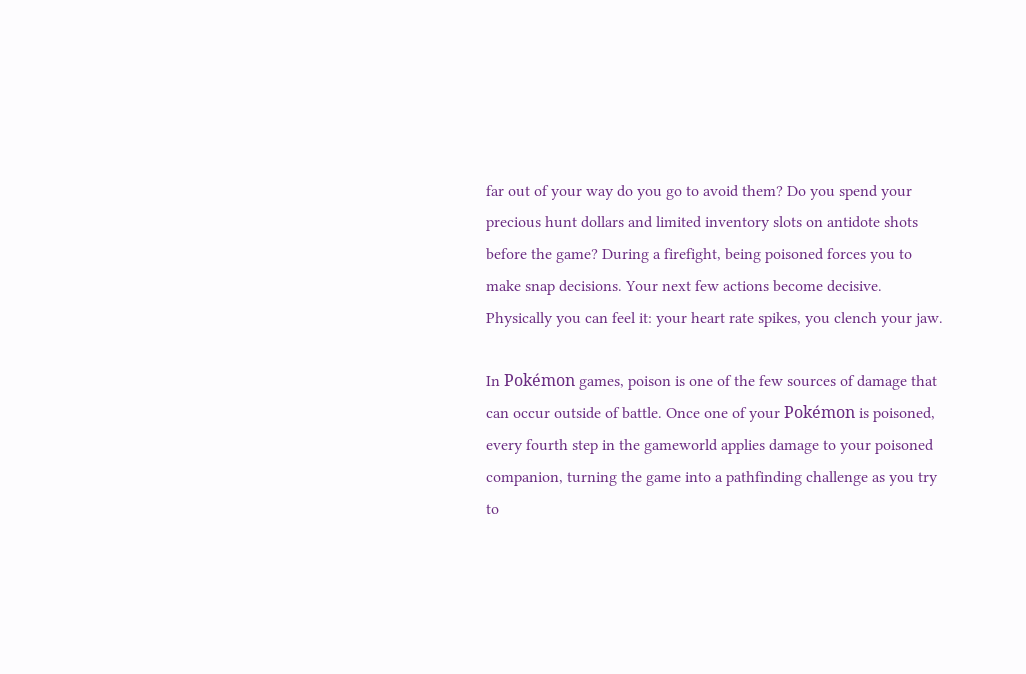far out of your way do you go to avoid them? Do you spend your precious hunt dollars and limited inventory slots on antidote shots before the game? During a firefight, being poisoned forces you to make snap decisions. Your next few actions become decisive. Physically you can feel it: your heart rate spikes, you clench your jaw.

In Pokémon games, poison is one of the few sources of damage that can occur outside of battle. Once one of your Pokémon is poisoned, every fourth step in the gameworld applies damage to your poisoned companion, turning the game into a pathfinding challenge as you try to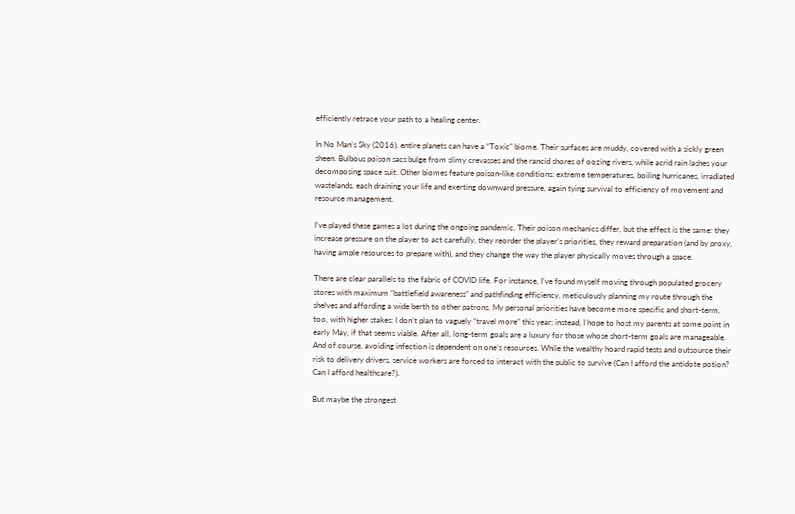efficiently retrace your path to a healing center.

In No Man’s Sky (2016), entire planets can have a “Toxic” biome. Their surfaces are muddy, covered with a sickly green sheen. Bulbous poison sacs bulge from slimy crevasses and the rancid shores of oozing rivers, while acrid rain lashes your decomposing space suit. Other biomes feature poison-like conditions: extreme temperatures, boiling hurricanes, irradiated wastelands, each draining your life and exerting downward pressure, again tying survival to efficiency of movement and resource management.

I’ve played these games a lot during the ongoing pandemic. Their poison mechanics differ, but the effect is the same: they increase pressure on the player to act carefully, they reorder the player’s priorities, they reward preparation (and by proxy, having ample resources to prepare with), and they change the way the player physically moves through a space.

There are clear parallels to the fabric of COVID life. For instance, I’ve found myself moving through populated grocery stores with maximum “battlefield awareness” and pathfinding efficiency, meticulously planning my route through the shelves and affording a wide berth to other patrons. My personal priorities have become more specific and short-term, too, with higher stakes: I don’t plan to vaguely “travel more” this year; instead, I hope to host my parents at some point in early May, if that seems viable. After all, long-term goals are a luxury for those whose short-term goals are manageable. And of course, avoiding infection is dependent on one’s resources. While the wealthy hoard rapid tests and outsource their risk to delivery drivers, service workers are forced to interact with the public to survive (Can I afford the antidote potion? Can I afford healthcare?).

But maybe the strongest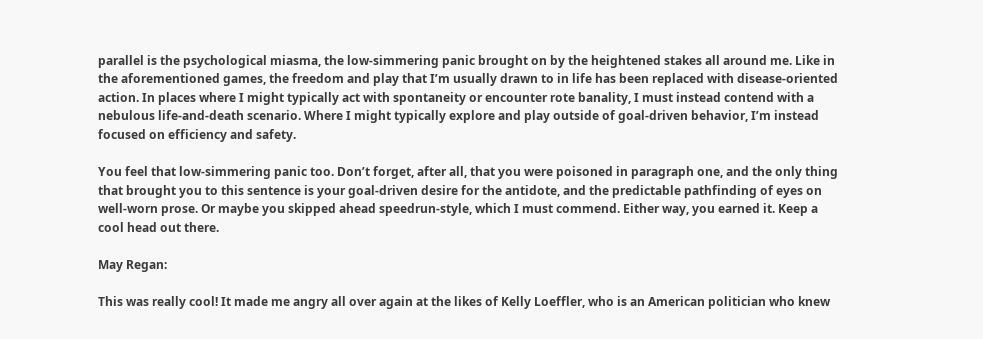parallel is the psychological miasma, the low-simmering panic brought on by the heightened stakes all around me. Like in the aforementioned games, the freedom and play that I’m usually drawn to in life has been replaced with disease-oriented action. In places where I might typically act with spontaneity or encounter rote banality, I must instead contend with a nebulous life-and-death scenario. Where I might typically explore and play outside of goal-driven behavior, I’m instead focused on efficiency and safety.

You feel that low-simmering panic too. Don’t forget, after all, that you were poisoned in paragraph one, and the only thing that brought you to this sentence is your goal-driven desire for the antidote, and the predictable pathfinding of eyes on well-worn prose. Or maybe you skipped ahead speedrun-style, which I must commend. Either way, you earned it. Keep a cool head out there.

May Regan:

This was really cool! It made me angry all over again at the likes of Kelly Loeffler, who is an American politician who knew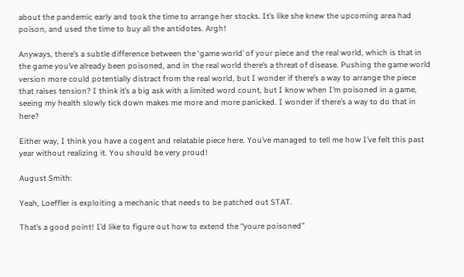about the pandemic early and took the time to arrange her stocks. It’s like she knew the upcoming area had poison, and used the time to buy all the antidotes. Argh!

Anyways, there’s a subtle difference between the ‘game world’ of your piece and the real world, which is that in the game you’ve already been poisoned, and in the real world there’s a threat of disease. Pushing the game world version more could potentially distract from the real world, but I wonder if there’s a way to arrange the piece that raises tension? I think it’s a big ask with a limited word count, but I know when I’m poisoned in a game, seeing my health slowly tick down makes me more and more panicked. I wonder if there’s a way to do that in here?

Either way, I think you have a cogent and relatable piece here. You’ve managed to tell me how I’ve felt this past year without realizing it. You should be very proud!

August Smith:

Yeah, Loeffler is exploiting a mechanic that needs to be patched out STAT.

That’s a good point! I’d like to figure out how to extend the “youre poisoned”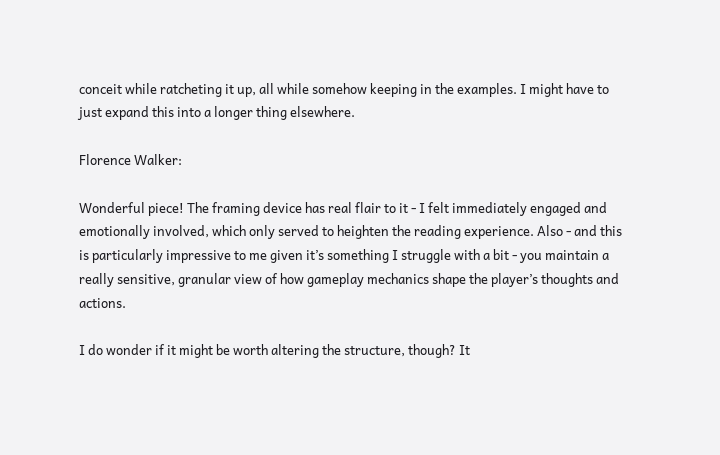conceit while ratcheting it up, all while somehow keeping in the examples. I might have to just expand this into a longer thing elsewhere.

Florence Walker:

Wonderful piece! The framing device has real flair to it - I felt immediately engaged and emotionally involved, which only served to heighten the reading experience. Also - and this is particularly impressive to me given it’s something I struggle with a bit - you maintain a really sensitive, granular view of how gameplay mechanics shape the player’s thoughts and actions.

I do wonder if it might be worth altering the structure, though? It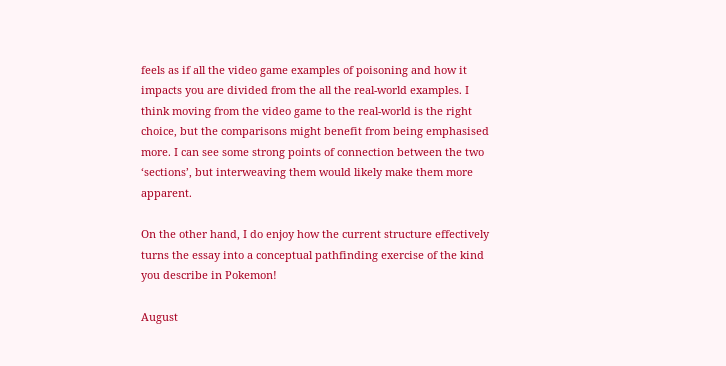feels as if all the video game examples of poisoning and how it impacts you are divided from the all the real-world examples. I think moving from the video game to the real-world is the right choice, but the comparisons might benefit from being emphasised more. I can see some strong points of connection between the two ‘sections’, but interweaving them would likely make them more apparent.

On the other hand, I do enjoy how the current structure effectively turns the essay into a conceptual pathfinding exercise of the kind you describe in Pokemon!

August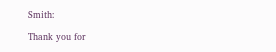Smith:

Thank you for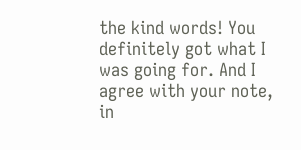the kind words! You definitely got what I was going for. And I agree with your note, in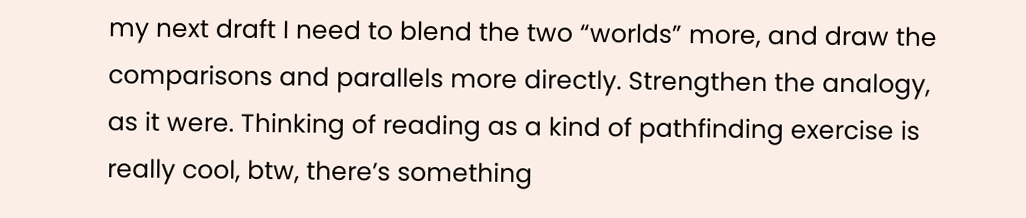my next draft I need to blend the two “worlds” more, and draw the comparisons and parallels more directly. Strengthen the analogy, as it were. Thinking of reading as a kind of pathfinding exercise is really cool, btw, there’s something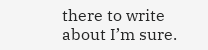there to write about I’m sure.